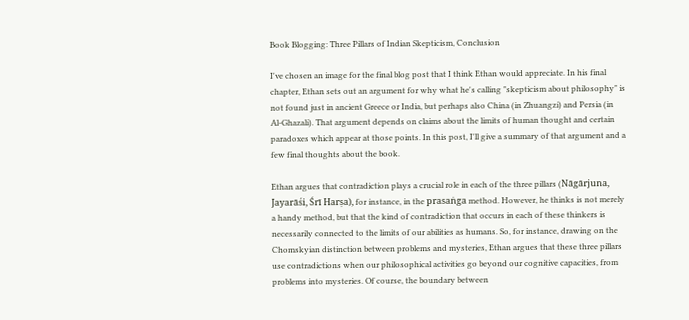Book Blogging: Three Pillars of Indian Skepticism, Conclusion

I've chosen an image for the final blog post that I think Ethan would appreciate. In his final chapter, Ethan sets out an argument for why what he's calling "skepticism about philosophy" is not found just in ancient Greece or India, but perhaps also China (in Zhuangzi) and Persia (in Al-Ghazali). That argument depends on claims about the limits of human thought and certain paradoxes which appear at those points. In this post, I'll give a summary of that argument and a few final thoughts about the book.

Ethan argues that contradiction plays a crucial role in each of the three pillars (Nāgārjuna, Jayarāśi, Śrī Harṣa), for instance, in the prasaṅga method. However, he thinks is not merely a handy method, but that the kind of contradiction that occurs in each of these thinkers is necessarily connected to the limits of our abilities as humans. So, for instance, drawing on the Chomskyian distinction between problems and mysteries, Ethan argues that these three pillars use contradictions when our philosophical activities go beyond our cognitive capacities, from problems into mysteries. Of course, the boundary between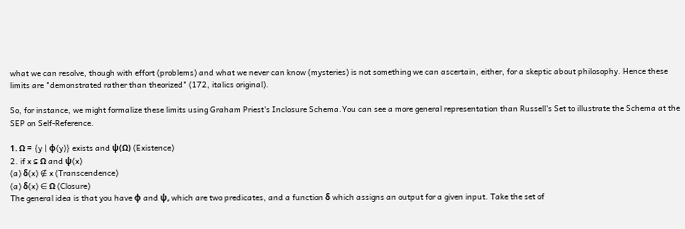what we can resolve, though with effort (problems) and what we never can know (mysteries) is not something we can ascertain, either, for a skeptic about philosophy. Hence these limits are "demonstrated rather than theorized" (172, italics original).

So, for instance, we might formalize these limits using Graham Priest's Inclosure Schema.You can see a more general representation than Russell's Set to illustrate the Schema at the SEP on Self-Reference.

1. Ω = {y | ϕ(y)} exists and ψ(Ω) (Existence)
2. if x ⊆ Ω and ψ(x)
(a) δ(x) ∉ x (Transcendence)
(a) δ(x) ∈ Ω (Closure)
The general idea is that you have ϕ and ψ, which are two predicates, and a function δ which assigns an output for a given input. Take the set of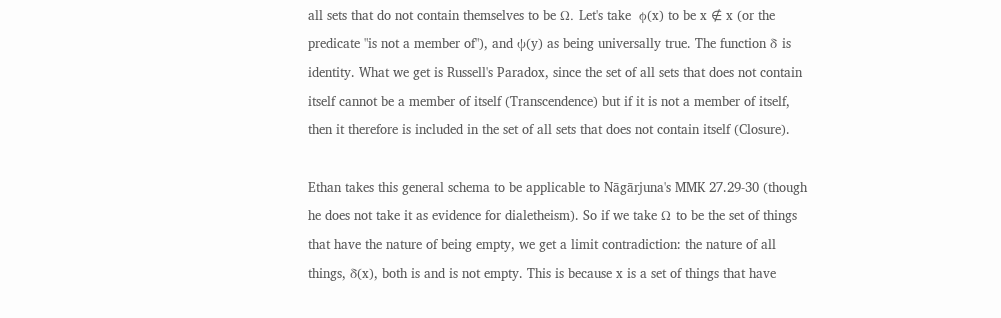all sets that do not contain themselves to be Ω. Let's take  ϕ(x) to be x ∉ x (or the predicate "is not a member of"), and ψ(y) as being universally true. The function δ is identity. What we get is Russell's Paradox, since the set of all sets that does not contain itself cannot be a member of itself (Transcendence) but if it is not a member of itself, then it therefore is included in the set of all sets that does not contain itself (Closure).

Ethan takes this general schema to be applicable to Nāgārjuna's MMK 27.29-30 (though he does not take it as evidence for dialetheism). So if we take Ω to be the set of things that have the nature of being empty, we get a limit contradiction: the nature of all things, δ(x), both is and is not empty. This is because x is a set of things that have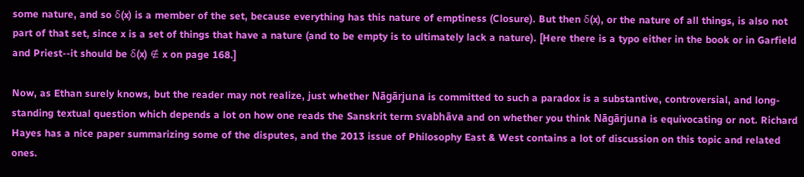some nature, and so δ(x) is a member of the set, because everything has this nature of emptiness (Closure). But then δ(x), or the nature of all things, is also not part of that set, since x is a set of things that have a nature (and to be empty is to ultimately lack a nature). [Here there is a typo either in the book or in Garfield and Priest--it should be δ(x) ∉ x on page 168.]

Now, as Ethan surely knows, but the reader may not realize, just whether Nāgārjuna is committed to such a paradox is a substantive, controversial, and long-standing textual question which depends a lot on how one reads the Sanskrit term svabhāva and on whether you think Nāgārjuna is equivocating or not. Richard Hayes has a nice paper summarizing some of the disputes, and the 2013 issue of Philosophy East & West contains a lot of discussion on this topic and related ones.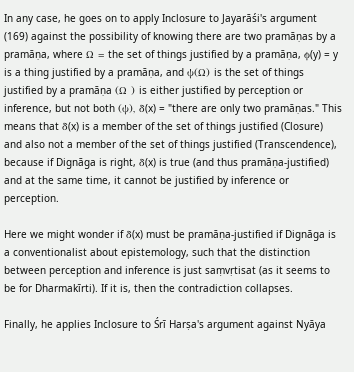In any case, he goes on to apply Inclosure to Jayarāśi's argument (169) against the possibility of knowing there are two pramāṇas by a pramāṇa, where Ω = the set of things justified by a pramāṇa, ϕ(y) = y is a thing justified by a pramāṇa, and ψ(Ω) is the set of things justified by a pramāṇa (Ω ) is either justified by perception or inference, but not both (ψ), δ(x) = "there are only two pramāṇas." This means that δ(x) is a member of the set of things justified (Closure) and also not a member of the set of things justified (Transcendence), because if Dignāga is right, δ(x) is true (and thus pramāṇa-justified) and at the same time, it cannot be justified by inference or perception.

Here we might wonder if δ(x) must be pramāṇa-justified if Dignāga is a conventionalist about epistemology, such that the distinction between perception and inference is just saṃvṛtisat (as it seems to be for Dharmakīrti). If it is, then the contradiction collapses.

Finally, he applies Inclosure to Śrī Harṣa's argument against Nyāya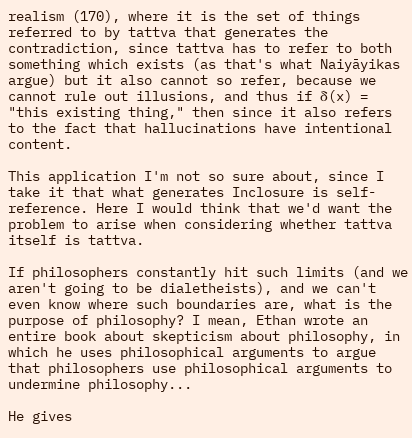realism (170), where it is the set of things referred to by tattva that generates the contradiction, since tattva has to refer to both something which exists (as that's what Naiyāyikas argue) but it also cannot so refer, because we cannot rule out illusions, and thus if δ(x) = "this existing thing," then since it also refers to the fact that hallucinations have intentional content.

This application I'm not so sure about, since I take it that what generates Inclosure is self-reference. Here I would think that we'd want the problem to arise when considering whether tattva itself is tattva.

If philosophers constantly hit such limits (and we aren't going to be dialetheists), and we can't even know where such boundaries are, what is the purpose of philosophy? I mean, Ethan wrote an entire book about skepticism about philosophy, in which he uses philosophical arguments to argue that philosophers use philosophical arguments to undermine philosophy...

He gives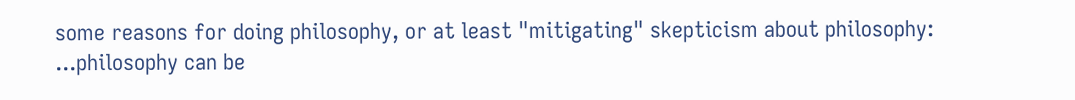some reasons for doing philosophy, or at least "mitigating" skepticism about philosophy:
...philosophy can be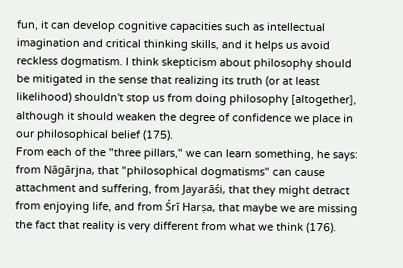fun, it can develop cognitive capacities such as intellectual imagination and critical thinking skills, and it helps us avoid reckless dogmatism. I think skepticism about philosophy should be mitigated in the sense that realizing its truth (or at least likelihood) shouldn't stop us from doing philosophy [altogether], although it should weaken the degree of confidence we place in our philosophical belief (175).
From each of the "three pillars," we can learn something, he says: from Nāgārjna, that "philosophical dogmatisms" can cause attachment and suffering, from Jayarāśi, that they might detract from enjoying life, and from Śrī Harṣa, that maybe we are missing the fact that reality is very different from what we think (176).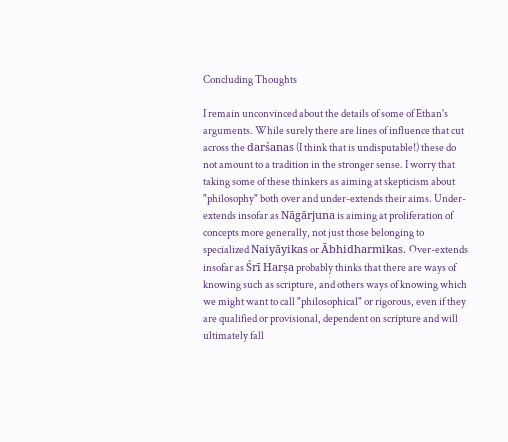Concluding Thoughts

I remain unconvinced about the details of some of Ethan's arguments. While surely there are lines of influence that cut across the darśanas (I think that is undisputable!) these do not amount to a tradition in the stronger sense. I worry that taking some of these thinkers as aiming at skepticism about "philosophy" both over and under-extends their aims. Under-extends insofar as Nāgārjuna is aiming at proliferation of concepts more generally, not just those belonging to specialized Naiyāyikas or Ābhidharmikas. Over-extends insofar as Śrī Harṣa probably thinks that there are ways of knowing such as scripture, and others ways of knowing which we might want to call "philosophical" or rigorous, even if they are qualified or provisional, dependent on scripture and will ultimately fall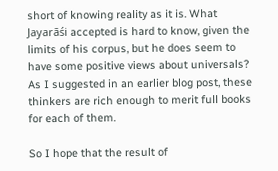short of knowing reality as it is. What Jayarāśi accepted is hard to know, given the limits of his corpus, but he does seem to have some positive views about universals? As I suggested in an earlier blog post, these thinkers are rich enough to merit full books for each of them.

So I hope that the result of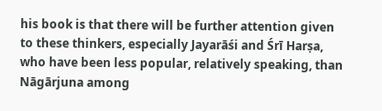his book is that there will be further attention given to these thinkers, especially Jayarāśi and Śrī Harṣa, who have been less popular, relatively speaking, than Nāgārjuna among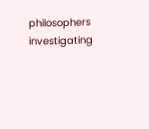philosophers investigating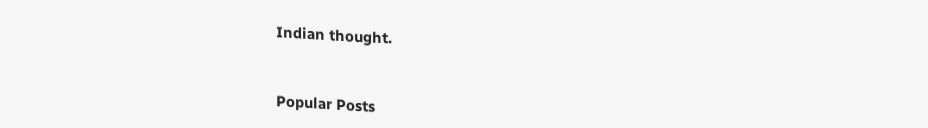Indian thought.


Popular Posts